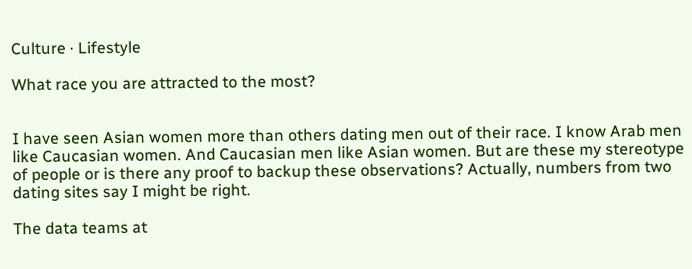Culture · Lifestyle

What race you are attracted to the most?


I have seen Asian women more than others dating men out of their race. I know Arab men like Caucasian women. And Caucasian men like Asian women. But are these my stereotype of people or is there any proof to backup these observations? Actually, numbers from two dating sites say I might be right.

The data teams at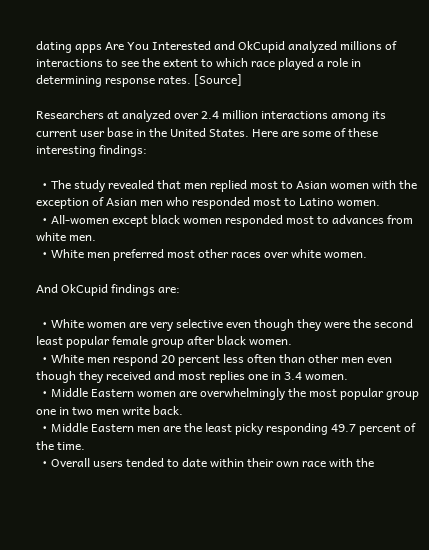dating apps Are You Interested and OkCupid analyzed millions of interactions to see the extent to which race played a role in determining response rates. [Source]

Researchers at analyzed over 2.4 million interactions among its current user base in the United States. Here are some of these interesting findings:

  • The study revealed that men replied most to Asian women with the exception of Asian men who responded most to Latino women.
  • All-women except black women responded most to advances from white men.
  • White men preferred most other races over white women.

And OkCupid findings are:

  • White women are very selective even though they were the second least popular female group after black women.
  • White men respond 20 percent less often than other men even though they received and most replies one in 3.4 women.
  • Middle Eastern women are overwhelmingly the most popular group one in two men write back.
  • Middle Eastern men are the least picky responding 49.7 percent of the time.
  • Overall users tended to date within their own race with the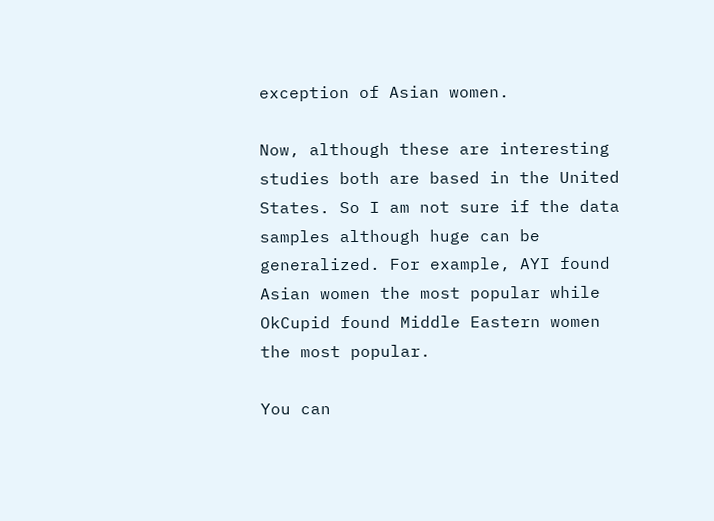exception of Asian women.

Now, although these are interesting studies both are based in the United States. So I am not sure if the data samples although huge can be generalized. For example, AYI found Asian women the most popular while OkCupid found Middle Eastern women the most popular.

You can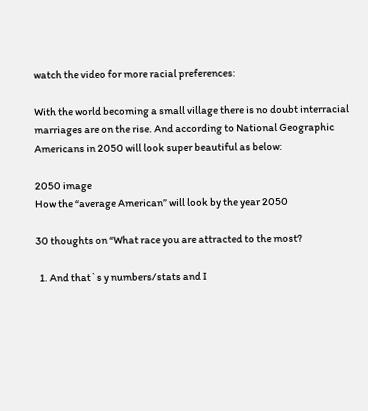watch the video for more racial preferences:

With the world becoming a small village there is no doubt interracial marriages are on the rise. And according to National Geographic Americans in 2050 will look super beautiful as below:

2050 image
How the “average American” will look by the year 2050

30 thoughts on “What race you are attracted to the most?

  1. And that`s y numbers/stats and I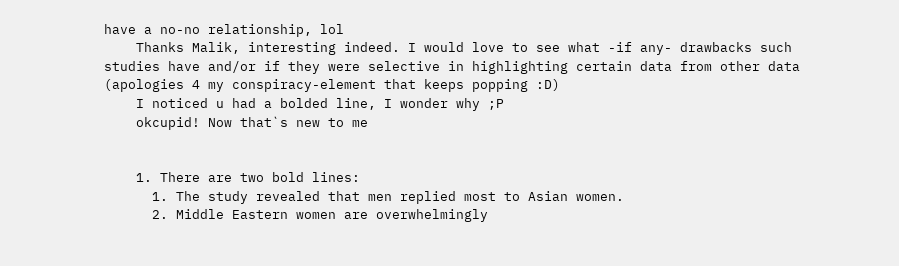have a no-no relationship, lol
    Thanks Malik, interesting indeed. I would love to see what -if any- drawbacks such studies have and/or if they were selective in highlighting certain data from other data (apologies 4 my conspiracy-element that keeps popping :D)
    I noticed u had a bolded line, I wonder why ;P
    okcupid! Now that`s new to me


    1. There are two bold lines:
      1. The study revealed that men replied most to Asian women.
      2. Middle Eastern women are overwhelmingly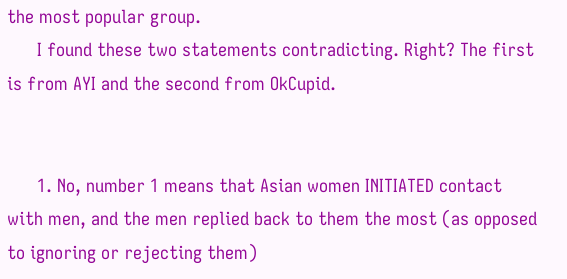the most popular group.
      I found these two statements contradicting. Right? The first is from AYI and the second from OkCupid.


      1. No, number 1 means that Asian women INITIATED contact with men, and the men replied back to them the most (as opposed to ignoring or rejecting them)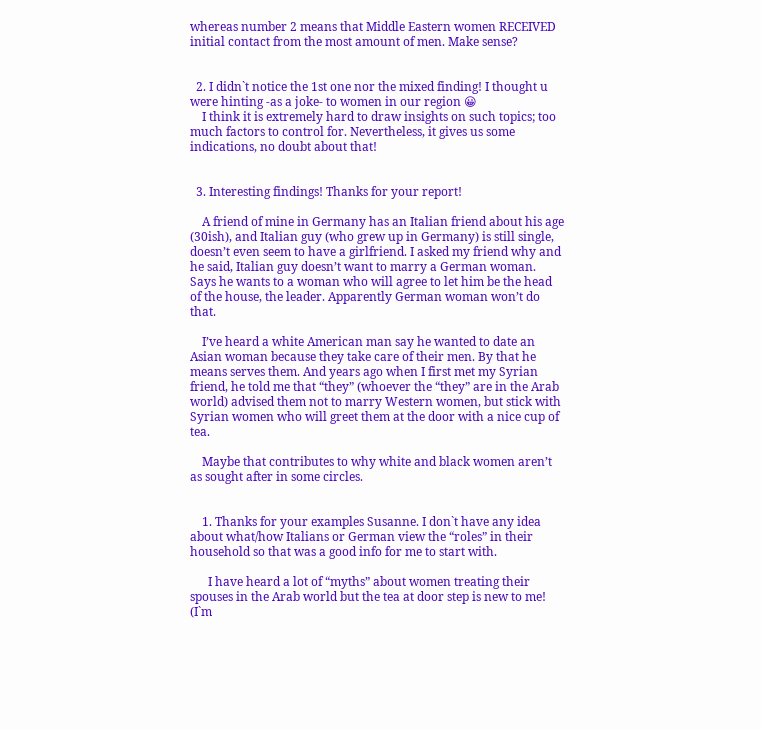whereas number 2 means that Middle Eastern women RECEIVED initial contact from the most amount of men. Make sense?


  2. I didn`t notice the 1st one nor the mixed finding! I thought u were hinting -as a joke- to women in our region 😀
    I think it is extremely hard to draw insights on such topics; too much factors to control for. Nevertheless, it gives us some indications, no doubt about that!


  3. Interesting findings! Thanks for your report!

    A friend of mine in Germany has an Italian friend about his age (30ish), and Italian guy (who grew up in Germany) is still single, doesn’t even seem to have a girlfriend. I asked my friend why and he said, Italian guy doesn’t want to marry a German woman. Says he wants to a woman who will agree to let him be the head of the house, the leader. Apparently German woman won’t do that.

    I’ve heard a white American man say he wanted to date an Asian woman because they take care of their men. By that he means serves them. And years ago when I first met my Syrian friend, he told me that “they” (whoever the “they” are in the Arab world) advised them not to marry Western women, but stick with Syrian women who will greet them at the door with a nice cup of tea.

    Maybe that contributes to why white and black women aren’t as sought after in some circles.


    1. Thanks for your examples Susanne. I don`t have any idea about what/how Italians or German view the “roles” in their household so that was a good info for me to start with.

      I have heard a lot of “myths” about women treating their spouses in the Arab world but the tea at door step is new to me! (I`m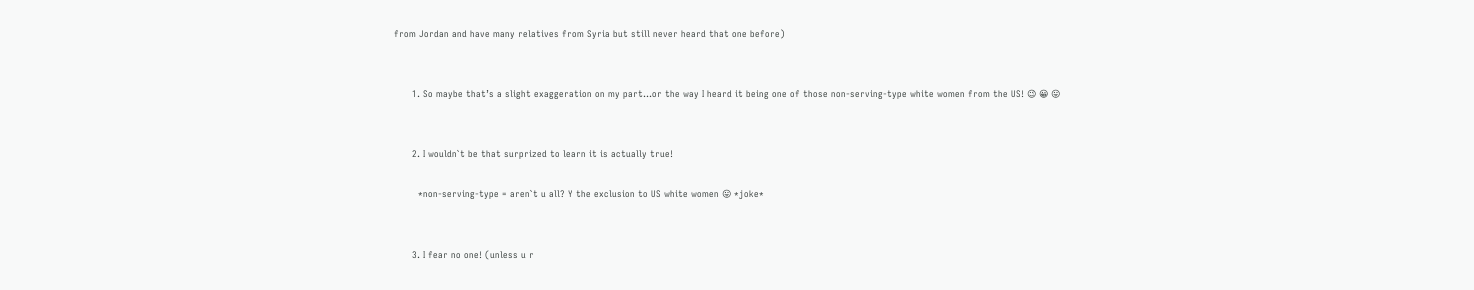from Jordan and have many relatives from Syria but still never heard that one before)


      1. So maybe that’s a slight exaggeration on my part…or the way I heard it being one of those non-serving-type white women from the US! 😉 😀 😛


      2. I wouldn`t be that surprized to learn it is actually true!

        *non-serving-type = aren`t u all? Y the exclusion to US white women 😛 *joke*


      3. I fear no one! (unless u r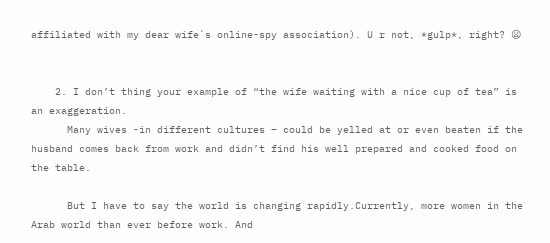affiliated with my dear wife`s online-spy association). U r not, *gulp*, right? 😦


    2. I don’t thing your example of “the wife waiting with a nice cup of tea” is an exaggeration.
      Many wives -in different cultures – could be yelled at or even beaten if the husband comes back from work and didn’t find his well prepared and cooked food on the table.

      But I have to say the world is changing rapidly.Currently, more women in the Arab world than ever before work. And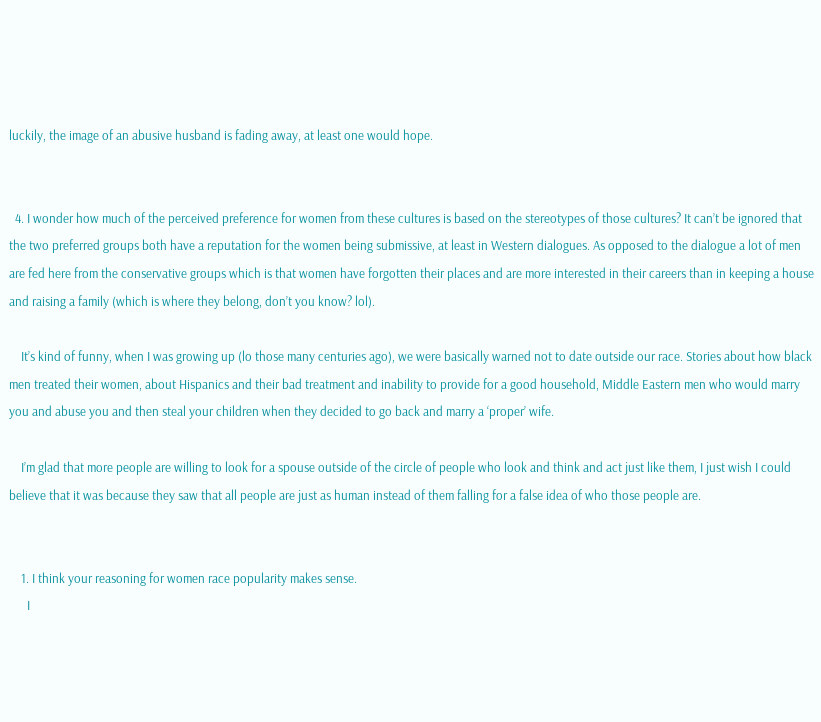luckily, the image of an abusive husband is fading away, at least one would hope.


  4. I wonder how much of the perceived preference for women from these cultures is based on the stereotypes of those cultures? It can’t be ignored that the two preferred groups both have a reputation for the women being submissive, at least in Western dialogues. As opposed to the dialogue a lot of men are fed here from the conservative groups which is that women have forgotten their places and are more interested in their careers than in keeping a house and raising a family (which is where they belong, don’t you know? lol).

    It’s kind of funny, when I was growing up (lo those many centuries ago), we were basically warned not to date outside our race. Stories about how black men treated their women, about Hispanics and their bad treatment and inability to provide for a good household, Middle Eastern men who would marry you and abuse you and then steal your children when they decided to go back and marry a ‘proper’ wife.

    I’m glad that more people are willing to look for a spouse outside of the circle of people who look and think and act just like them, I just wish I could believe that it was because they saw that all people are just as human instead of them falling for a false idea of who those people are.


    1. I think your reasoning for women race popularity makes sense.
      I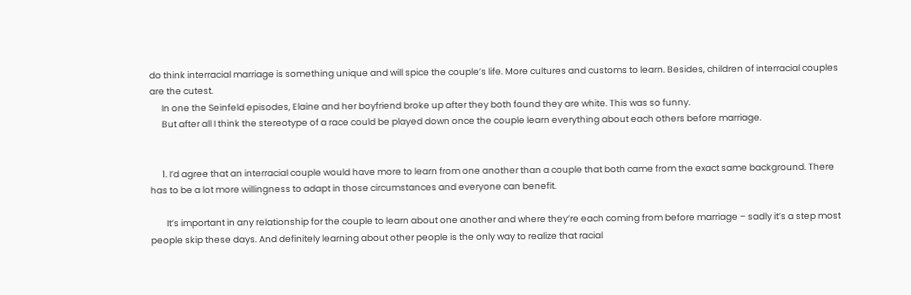do think interracial marriage is something unique and will spice the couple’s life. More cultures and customs to learn. Besides, children of interracial couples are the cutest.
      In one the Seinfeld episodes, Elaine and her boyfriend broke up after they both found they are white. This was so funny.
      But after all I think the stereotype of a race could be played down once the couple learn everything about each others before marriage.


      1. I’d agree that an interracial couple would have more to learn from one another than a couple that both came from the exact same background. There has to be a lot more willingness to adapt in those circumstances and everyone can benefit.

        It’s important in any relationship for the couple to learn about one another and where they’re each coming from before marriage – sadly it’s a step most people skip these days. And definitely learning about other people is the only way to realize that racial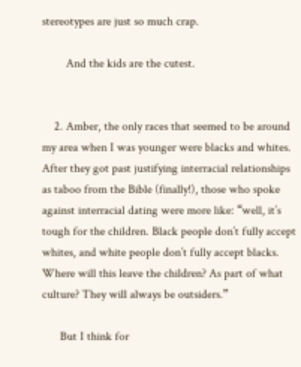stereotypes are just so much crap.

        And the kids are the cutest.


    2. Amber, the only races that seemed to be around my area when I was younger were blacks and whites. After they got past justifying interracial relationships as taboo from the Bible (finally!), those who spoke against interracial dating were more like: “well, it’s tough for the children. Black people don’t fully accept whites, and white people don’t fully accept blacks. Where will this leave the children? As part of what culture? They will always be outsiders.”

      But I think for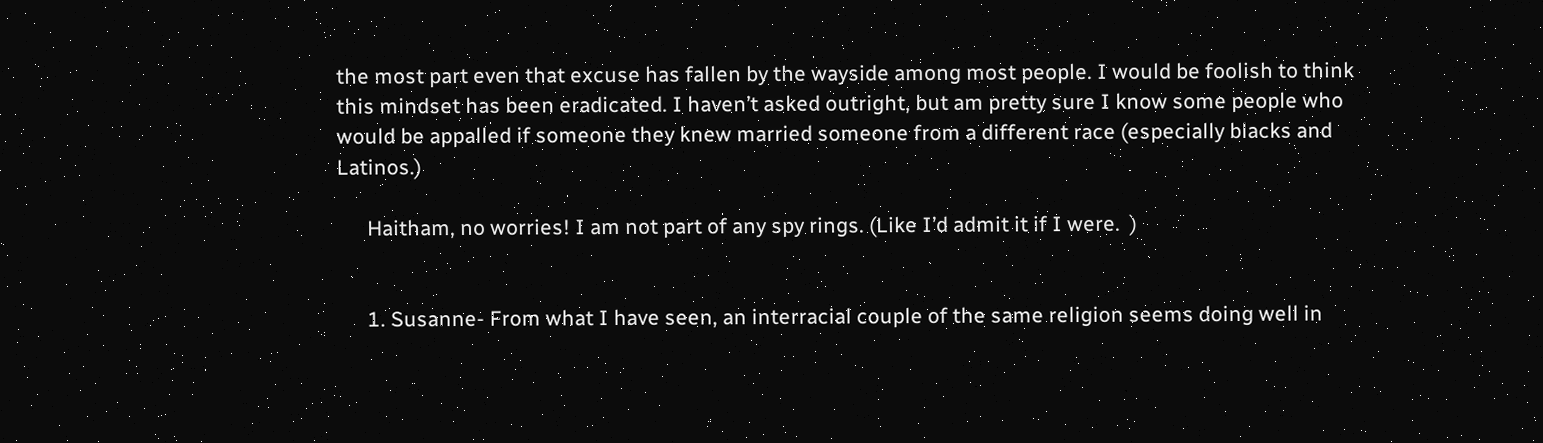the most part even that excuse has fallen by the wayside among most people. I would be foolish to think this mindset has been eradicated. I haven’t asked outright, but am pretty sure I know some people who would be appalled if someone they knew married someone from a different race (especially blacks and Latinos.)

      Haitham, no worries! I am not part of any spy rings. (Like I’d admit it if I were.  )


      1. Susanne- From what I have seen, an interracial couple of the same religion seems doing well in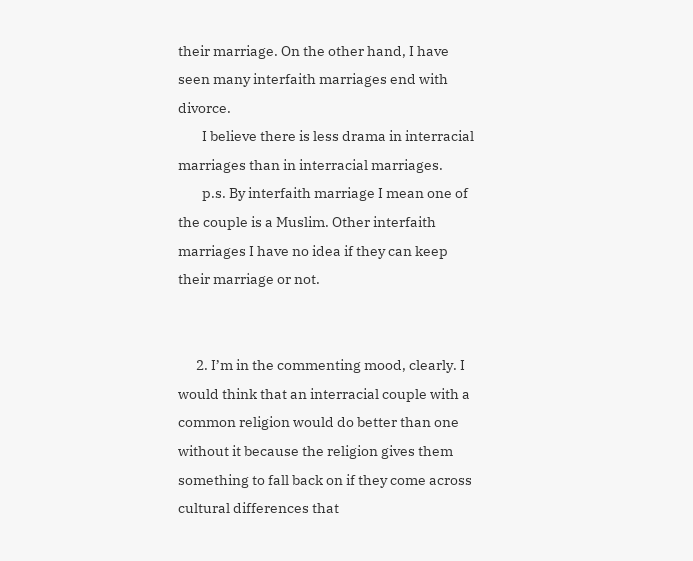their marriage. On the other hand, I have seen many interfaith marriages end with divorce.
        I believe there is less drama in interracial marriages than in interracial marriages.
        p.s. By interfaith marriage I mean one of the couple is a Muslim. Other interfaith marriages I have no idea if they can keep their marriage or not.


      2. I’m in the commenting mood, clearly. I would think that an interracial couple with a common religion would do better than one without it because the religion gives them something to fall back on if they come across cultural differences that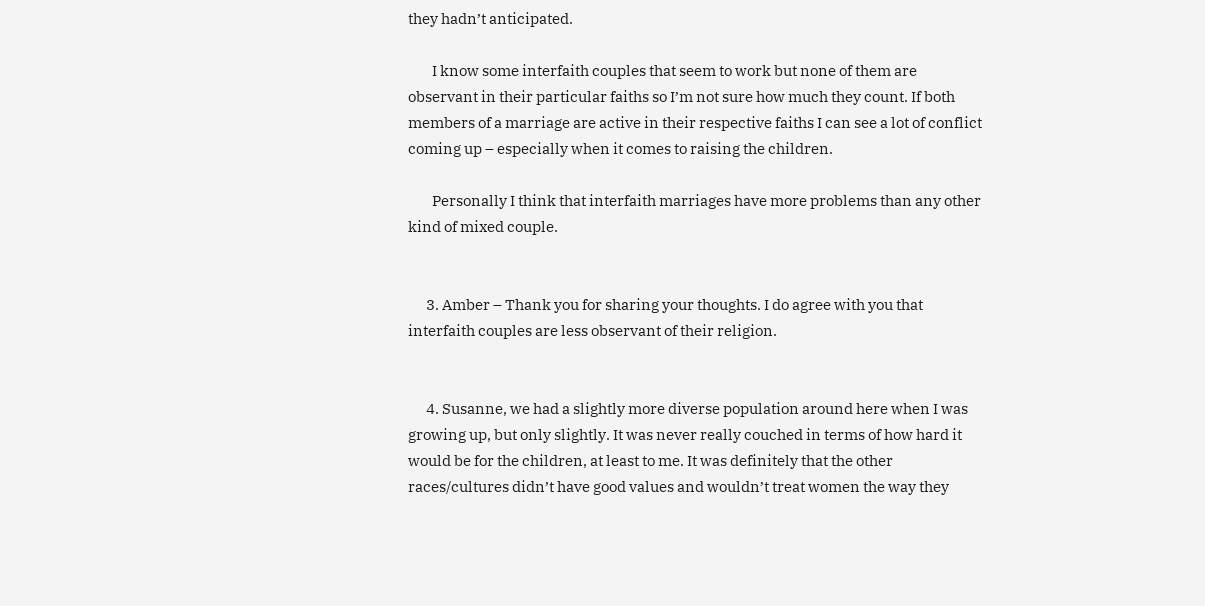they hadn’t anticipated.

        I know some interfaith couples that seem to work but none of them are observant in their particular faiths so I’m not sure how much they count. If both members of a marriage are active in their respective faiths I can see a lot of conflict coming up – especially when it comes to raising the children.

        Personally I think that interfaith marriages have more problems than any other kind of mixed couple.


      3. Amber – Thank you for sharing your thoughts. I do agree with you that interfaith couples are less observant of their religion.


      4. Susanne, we had a slightly more diverse population around here when I was growing up, but only slightly. It was never really couched in terms of how hard it would be for the children, at least to me. It was definitely that the other races/cultures didn’t have good values and wouldn’t treat women the way they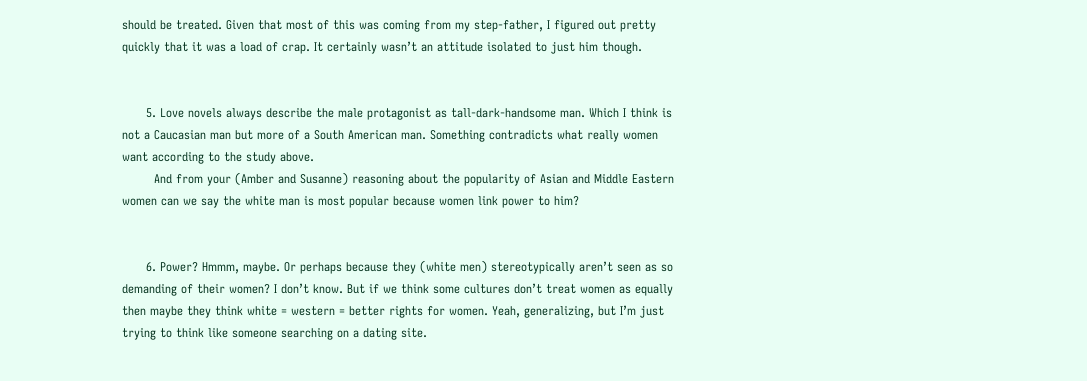should be treated. Given that most of this was coming from my step-father, I figured out pretty quickly that it was a load of crap. It certainly wasn’t an attitude isolated to just him though.


      5. Love novels always describe the male protagonist as tall-dark-handsome man. Which I think is not a Caucasian man but more of a South American man. Something contradicts what really women want according to the study above.
        And from your (Amber and Susanne) reasoning about the popularity of Asian and Middle Eastern women can we say the white man is most popular because women link power to him?


      6. Power? Hmmm, maybe. Or perhaps because they (white men) stereotypically aren’t seen as so demanding of their women? I don’t know. But if we think some cultures don’t treat women as equally then maybe they think white = western = better rights for women. Yeah, generalizing, but I’m just trying to think like someone searching on a dating site.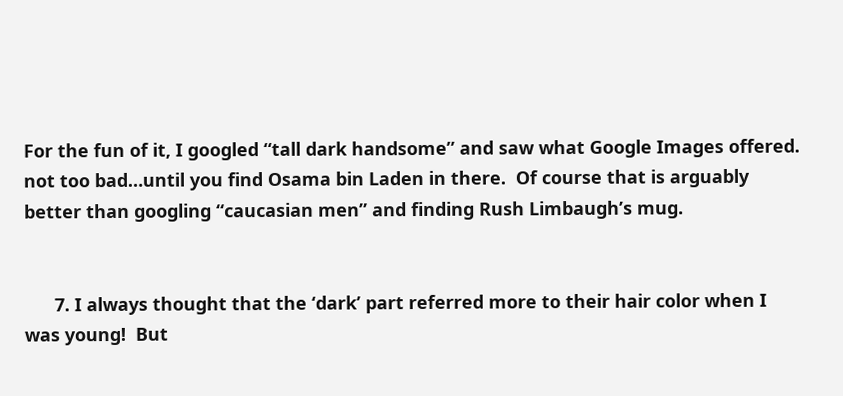For the fun of it, I googled “tall dark handsome” and saw what Google Images offered. not too bad…until you find Osama bin Laden in there.  Of course that is arguably better than googling “caucasian men” and finding Rush Limbaugh’s mug.


      7. I always thought that the ‘dark’ part referred more to their hair color when I was young!  But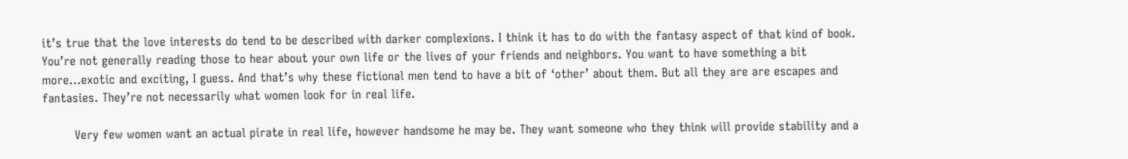it’s true that the love interests do tend to be described with darker complexions. I think it has to do with the fantasy aspect of that kind of book. You’re not generally reading those to hear about your own life or the lives of your friends and neighbors. You want to have something a bit more…exotic and exciting, I guess. And that’s why these fictional men tend to have a bit of ‘other’ about them. But all they are are escapes and fantasies. They’re not necessarily what women look for in real life.

        Very few women want an actual pirate in real life, however handsome he may be. They want someone who they think will provide stability and a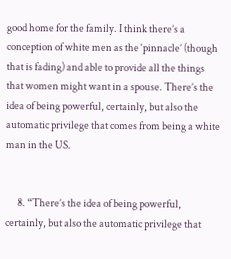good home for the family. I think there’s a conception of white men as the ‘pinnacle’ (though that is fading) and able to provide all the things that women might want in a spouse. There’s the idea of being powerful, certainly, but also the automatic privilege that comes from being a white man in the US.


      8. “There’s the idea of being powerful, certainly, but also the automatic privilege that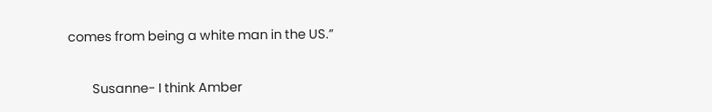comes from being a white man in the US.”

        Susanne- I think Amber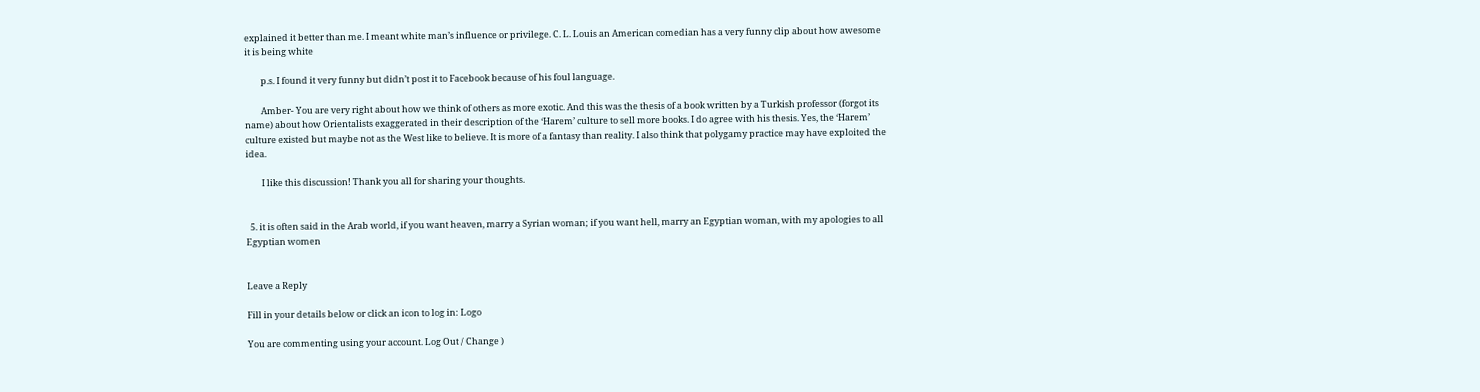explained it better than me. I meant white man’s influence or privilege. C. L. Louis an American comedian has a very funny clip about how awesome it is being white

        p.s. I found it very funny but didn’t post it to Facebook because of his foul language.

        Amber- You are very right about how we think of others as more exotic. And this was the thesis of a book written by a Turkish professor (forgot its name) about how Orientalists exaggerated in their description of the ‘Harem’ culture to sell more books. I do agree with his thesis. Yes, the ‘Harem’ culture existed but maybe not as the West like to believe. It is more of a fantasy than reality. I also think that polygamy practice may have exploited the idea.

        I like this discussion! Thank you all for sharing your thoughts.


  5. it is often said in the Arab world, if you want heaven, marry a Syrian woman; if you want hell, marry an Egyptian woman, with my apologies to all Egyptian women


Leave a Reply

Fill in your details below or click an icon to log in: Logo

You are commenting using your account. Log Out / Change )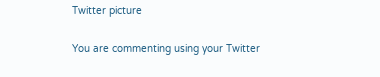Twitter picture

You are commenting using your Twitter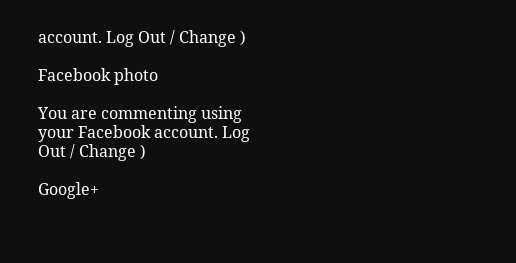account. Log Out / Change )

Facebook photo

You are commenting using your Facebook account. Log Out / Change )

Google+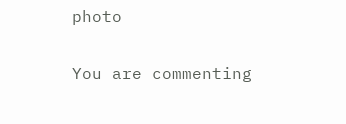photo

You are commenting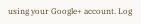using your Google+ account. Log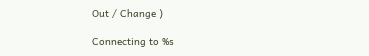Out / Change )

Connecting to %s